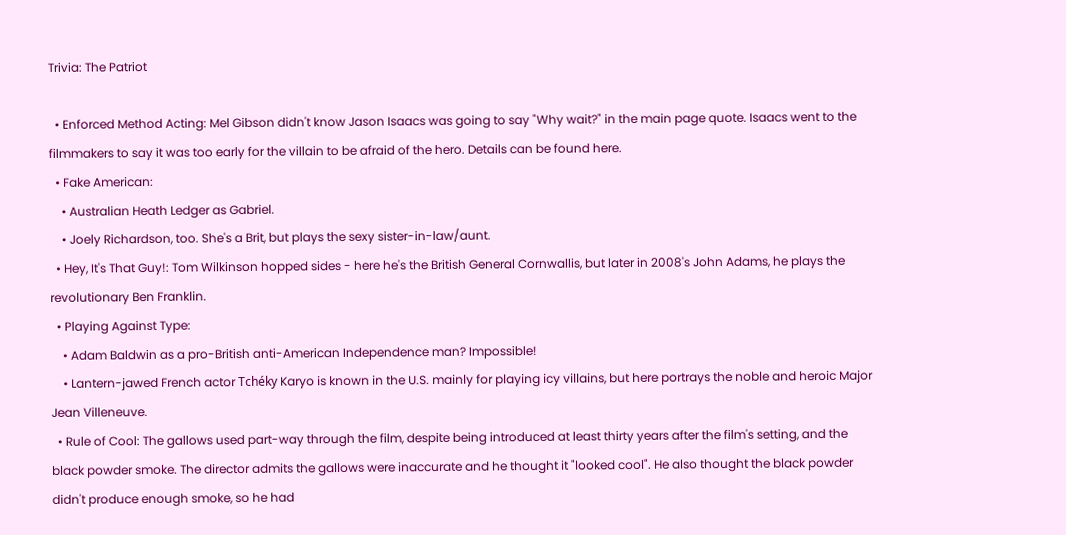Trivia: The Patriot

  • Enforced Method Acting: Mel Gibson didn't know Jason Isaacs was going to say "Why wait?" in the main page quote. Isaacs went to the filmmakers to say it was too early for the villain to be afraid of the hero. Details can be found here.
  • Fake American:
    • Australian Heath Ledger as Gabriel.
    • Joely Richardson, too. She's a Brit, but plays the sexy sister-in-law/aunt.
  • Hey, It's That Guy!: Tom Wilkinson hopped sides - here he's the British General Cornwallis, but later in 2008's John Adams, he plays the revolutionary Ben Franklin.
  • Playing Against Type:
    • Adam Baldwin as a pro-British anti-American Independence man? Impossible!
    • Lantern-jawed French actor Tchéky Karyo is known in the U.S. mainly for playing icy villains, but here portrays the noble and heroic Major Jean Villeneuve.
  • Rule of Cool: The gallows used part-way through the film, despite being introduced at least thirty years after the film's setting, and the black powder smoke. The director admits the gallows were inaccurate and he thought it "looked cool". He also thought the black powder didn't produce enough smoke, so he had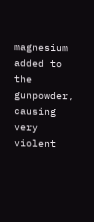magnesium added to the gunpowder, causing very violent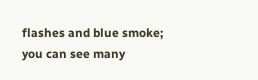flashes and blue smoke; you can see many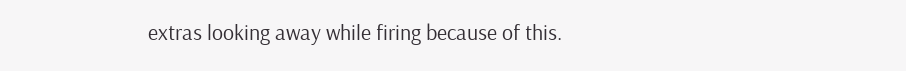extras looking away while firing because of this.